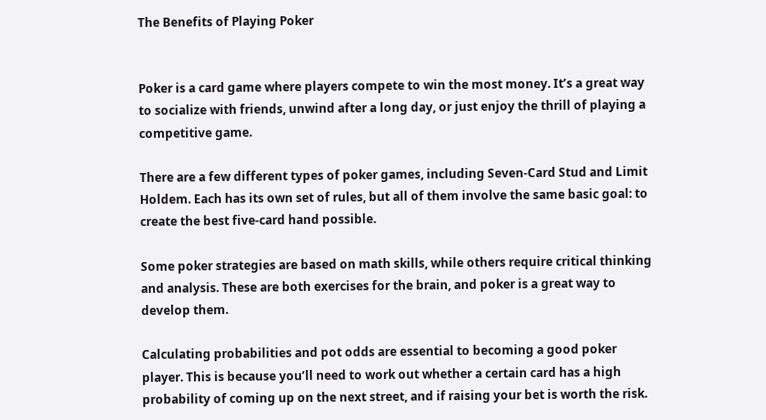The Benefits of Playing Poker


Poker is a card game where players compete to win the most money. It’s a great way to socialize with friends, unwind after a long day, or just enjoy the thrill of playing a competitive game.

There are a few different types of poker games, including Seven-Card Stud and Limit Holdem. Each has its own set of rules, but all of them involve the same basic goal: to create the best five-card hand possible.

Some poker strategies are based on math skills, while others require critical thinking and analysis. These are both exercises for the brain, and poker is a great way to develop them.

Calculating probabilities and pot odds are essential to becoming a good poker player. This is because you’ll need to work out whether a certain card has a high probability of coming up on the next street, and if raising your bet is worth the risk.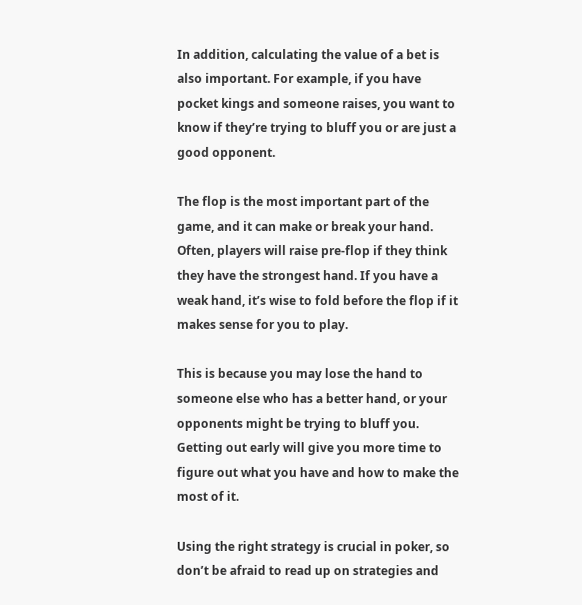In addition, calculating the value of a bet is also important. For example, if you have pocket kings and someone raises, you want to know if they’re trying to bluff you or are just a good opponent.

The flop is the most important part of the game, and it can make or break your hand. Often, players will raise pre-flop if they think they have the strongest hand. If you have a weak hand, it’s wise to fold before the flop if it makes sense for you to play.

This is because you may lose the hand to someone else who has a better hand, or your opponents might be trying to bluff you. Getting out early will give you more time to figure out what you have and how to make the most of it.

Using the right strategy is crucial in poker, so don’t be afraid to read up on strategies and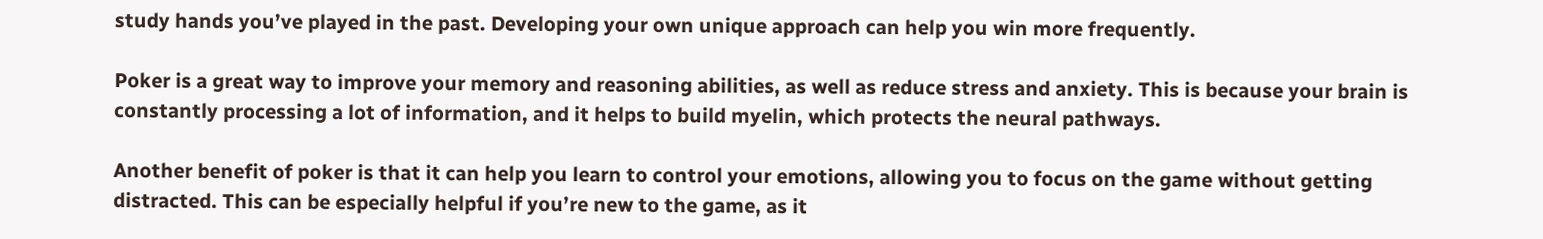study hands you’ve played in the past. Developing your own unique approach can help you win more frequently.

Poker is a great way to improve your memory and reasoning abilities, as well as reduce stress and anxiety. This is because your brain is constantly processing a lot of information, and it helps to build myelin, which protects the neural pathways.

Another benefit of poker is that it can help you learn to control your emotions, allowing you to focus on the game without getting distracted. This can be especially helpful if you’re new to the game, as it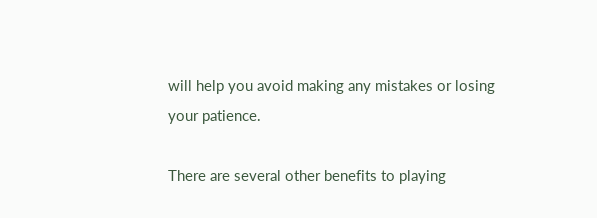will help you avoid making any mistakes or losing your patience.

There are several other benefits to playing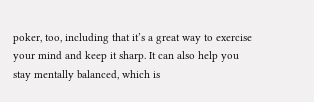poker, too, including that it’s a great way to exercise your mind and keep it sharp. It can also help you stay mentally balanced, which is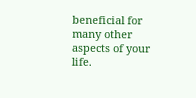beneficial for many other aspects of your life.